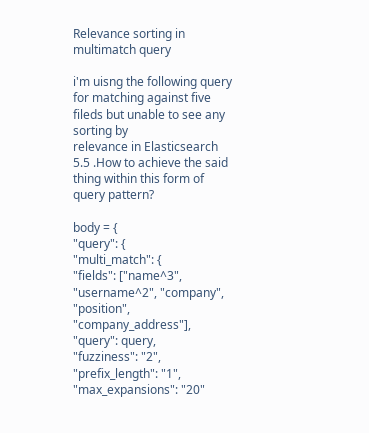Relevance sorting in multimatch query

i'm uisng the following query for matching against five fileds but unable to see any sorting by
relevance in Elasticsearch 5.5 .How to achieve the said thing within this form of query pattern?

body = {
"query": {
"multi_match": {
"fields": ["name^3", "username^2", "company", "position", "company_address"],
"query": query,
"fuzziness": "2",
"prefix_length": "1",
"max_expansions": "20"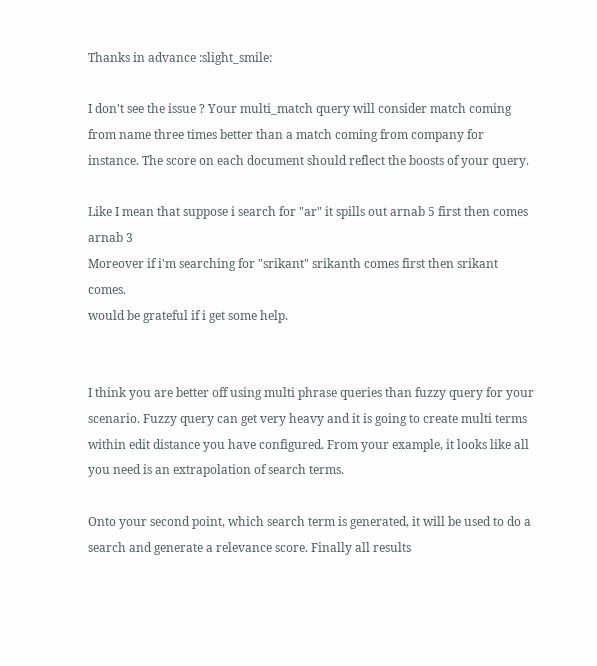Thanks in advance :slight_smile:

I don't see the issue ? Your multi_match query will consider match coming from name three times better than a match coming from company for instance. The score on each document should reflect the boosts of your query.

Like I mean that suppose i search for "ar" it spills out arnab 5 first then comes arnab 3
Moreover if i'm searching for "srikant" srikanth comes first then srikant comes.
would be grateful if i get some help.


I think you are better off using multi phrase queries than fuzzy query for your scenario. Fuzzy query can get very heavy and it is going to create multi terms within edit distance you have configured. From your example, it looks like all you need is an extrapolation of search terms.

Onto your second point, which search term is generated, it will be used to do a search and generate a relevance score. Finally all results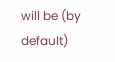will be (by default)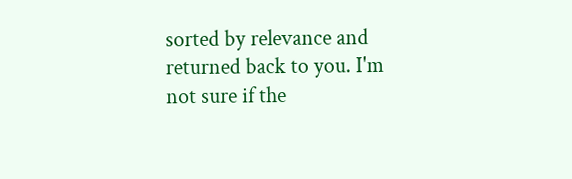sorted by relevance and returned back to you. I'm not sure if the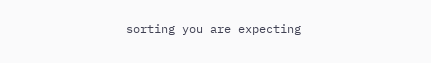sorting you are expecting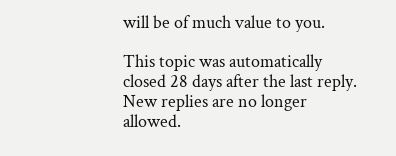will be of much value to you.

This topic was automatically closed 28 days after the last reply. New replies are no longer allowed.